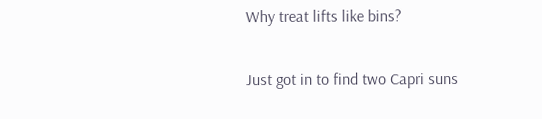Why treat lifts like bins?


Just got in to find two Capri suns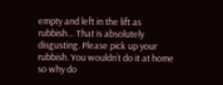empty and left in the lift as rubbish… That is absolutely disgusting. Please pick up your rubbish. You wouldn’t do it at home so why do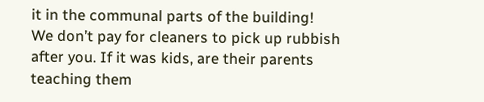it in the communal parts of the building!
We don’t pay for cleaners to pick up rubbish after you. If it was kids, are their parents teaching them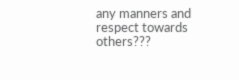any manners and respect towards others???